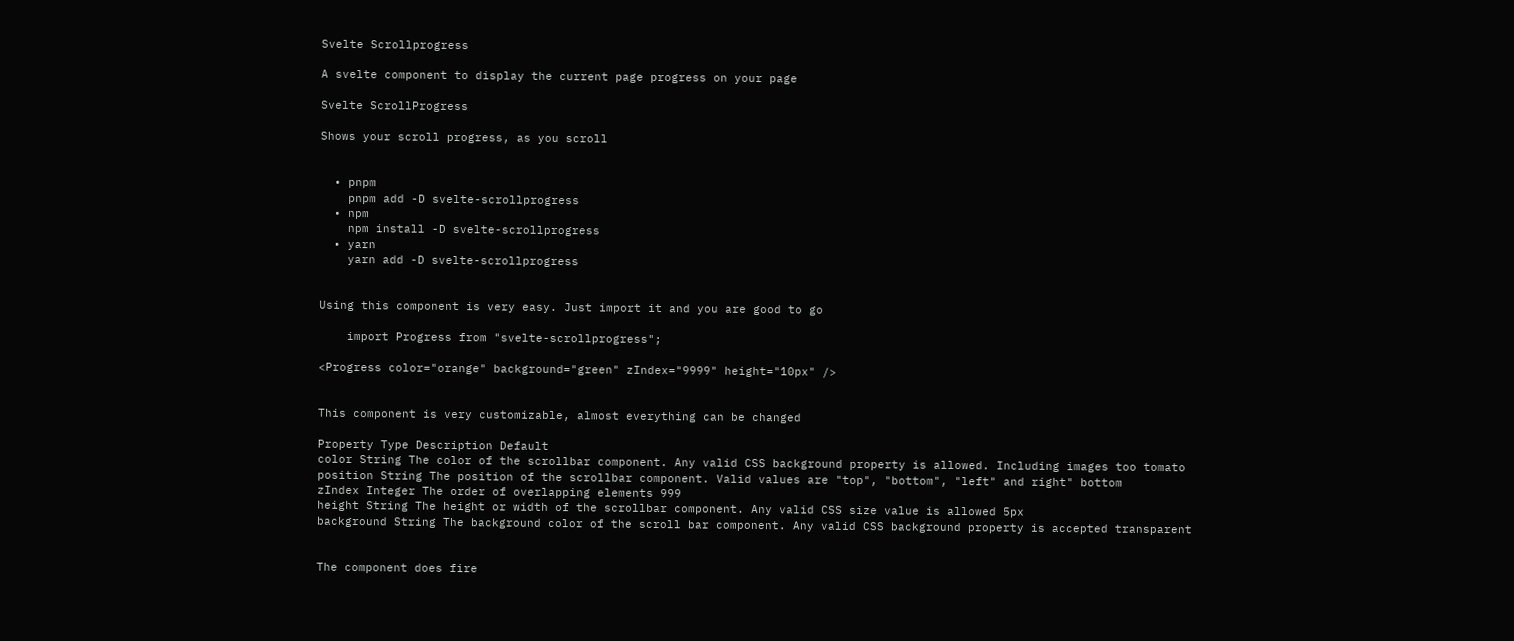Svelte Scrollprogress

A svelte component to display the current page progress on your page

Svelte ScrollProgress

Shows your scroll progress, as you scroll


  • pnpm
    pnpm add -D svelte-scrollprogress
  • npm
    npm install -D svelte-scrollprogress
  • yarn
    yarn add -D svelte-scrollprogress


Using this component is very easy. Just import it and you are good to go

    import Progress from "svelte-scrollprogress";

<Progress color="orange" background="green" zIndex="9999" height="10px" />


This component is very customizable, almost everything can be changed

Property Type Description Default
color String The color of the scrollbar component. Any valid CSS background property is allowed. Including images too tomato
position String The position of the scrollbar component. Valid values are "top", "bottom", "left" and right" bottom
zIndex Integer The order of overlapping elements 999
height String The height or width of the scrollbar component. Any valid CSS size value is allowed 5px
background String The background color of the scroll bar component. Any valid CSS background property is accepted transparent


The component does fire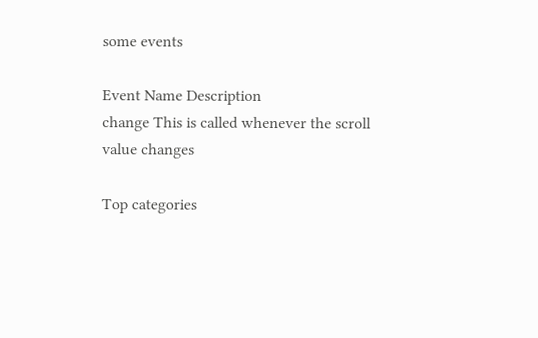some events

Event Name Description
change This is called whenever the scroll value changes

Top categories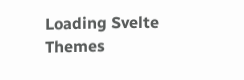Loading Svelte Themes